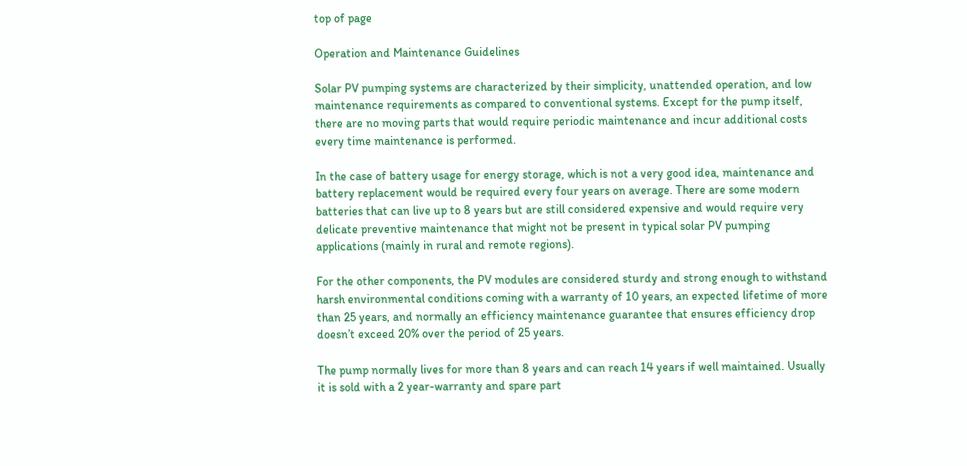top of page

Operation and Maintenance Guidelines

Solar PV pumping systems are characterized by their simplicity, unattended operation, and low maintenance requirements as compared to conventional systems. Except for the pump itself, there are no moving parts that would require periodic maintenance and incur additional costs every time maintenance is performed.

In the case of battery usage for energy storage, which is not a very good idea, maintenance and battery replacement would be required every four years on average. There are some modern batteries that can live up to 8 years but are still considered expensive and would require very delicate preventive maintenance that might not be present in typical solar PV pumping applications (mainly in rural and remote regions).

For the other components, the PV modules are considered sturdy and strong enough to withstand harsh environmental conditions coming with a warranty of 10 years, an expected lifetime of more than 25 years, and normally an efficiency maintenance guarantee that ensures efficiency drop doesn’t exceed 20% over the period of 25 years.

The pump normally lives for more than 8 years and can reach 14 years if well maintained. Usually it is sold with a 2 year-warranty and spare part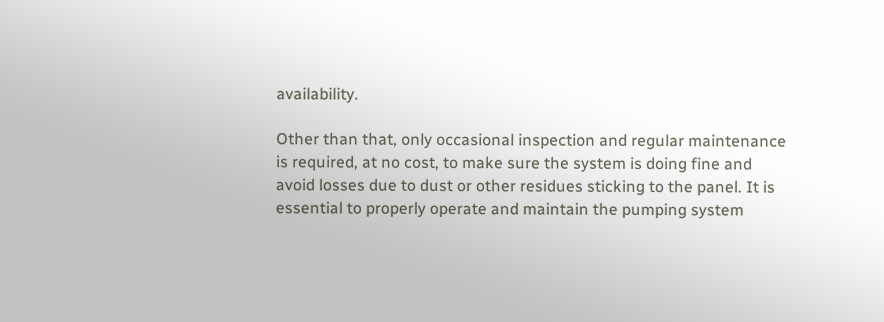availability.

Other than that, only occasional inspection and regular maintenance is required, at no cost, to make sure the system is doing fine and avoid losses due to dust or other residues sticking to the panel. It is essential to properly operate and maintain the pumping system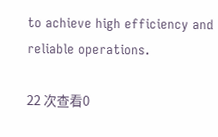to achieve high efficiency and reliable operations.

22 次查看0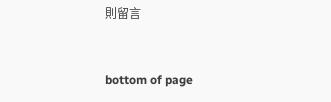則留言


bottom of page